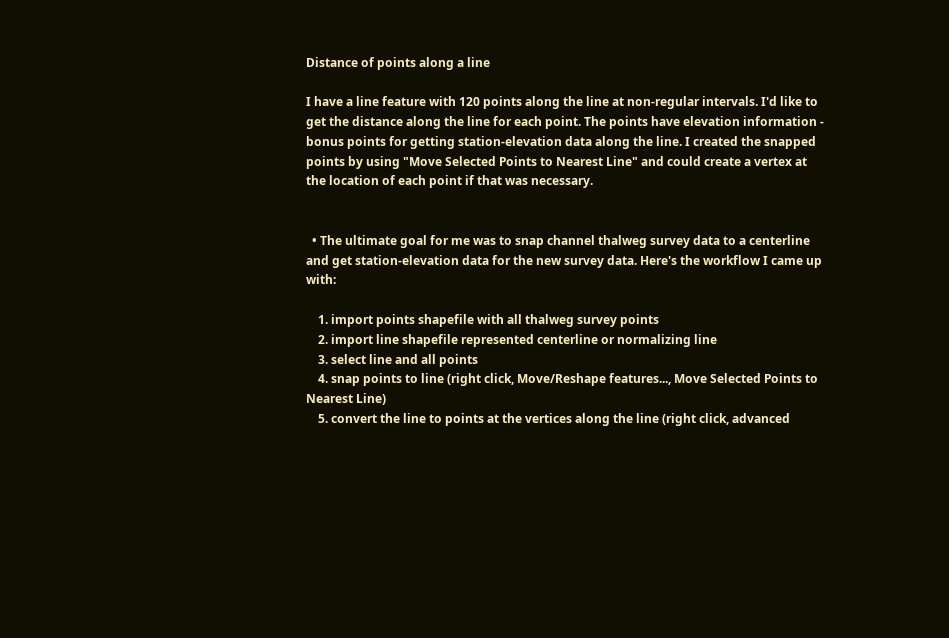Distance of points along a line

I have a line feature with 120 points along the line at non-regular intervals. I'd like to get the distance along the line for each point. The points have elevation information - bonus points for getting station-elevation data along the line. I created the snapped points by using "Move Selected Points to Nearest Line" and could create a vertex at the location of each point if that was necessary.


  • The ultimate goal for me was to snap channel thalweg survey data to a centerline and get station-elevation data for the new survey data. Here's the workflow I came up with:

    1. import points shapefile with all thalweg survey points
    2. import line shapefile represented centerline or normalizing line
    3. select line and all points
    4. snap points to line (right click, Move/Reshape features..., Move Selected Points to Nearest Line)
    5. convert the line to points at the vertices along the line (right click, advanced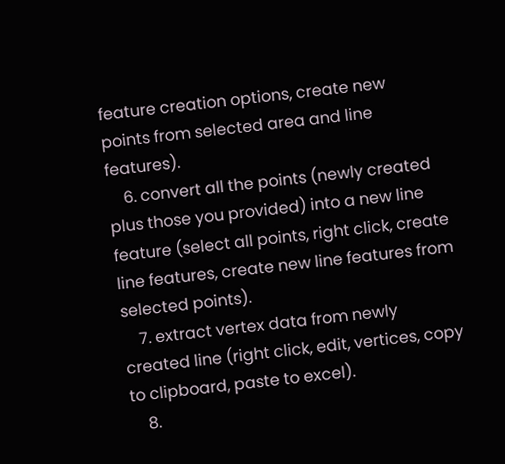feature creation options, create new points from selected area and line features).
    6. convert all the points (newly created plus those you provided) into a new line feature (select all points, right click, create line features, create new line features from selected points).
    7. extract vertex data from newly created line (right click, edit, vertices, copy to clipboard, paste to excel).
    8.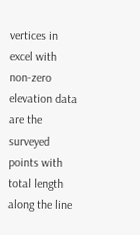vertices in excel with non-zero elevation data are the surveyed points with total length along the line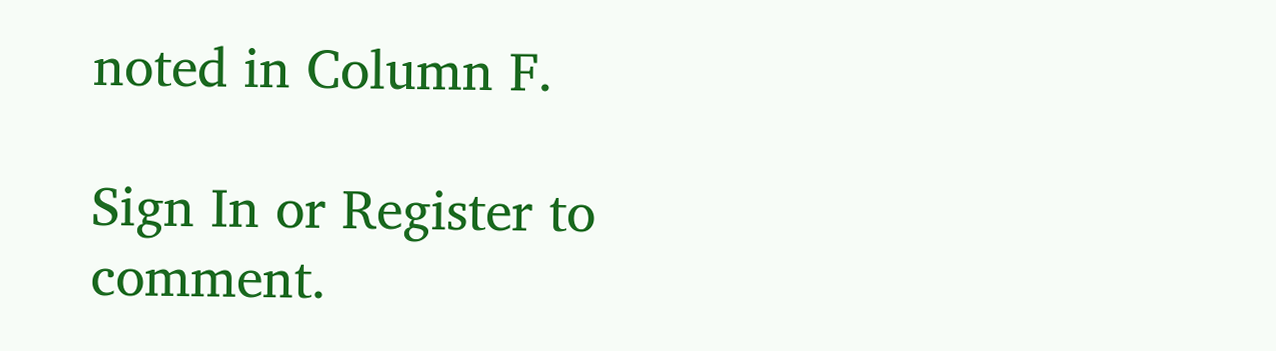noted in Column F.

Sign In or Register to comment.